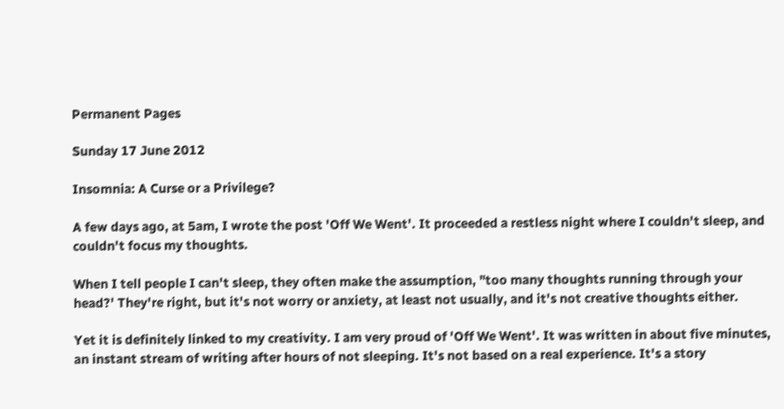Permanent Pages

Sunday 17 June 2012

Insomnia: A Curse or a Privilege?

A few days ago, at 5am, I wrote the post 'Off We Went'. It proceeded a restless night where I couldn't sleep, and couldn't focus my thoughts.

When I tell people I can't sleep, they often make the assumption, "too many thoughts running through your head?' They're right, but it's not worry or anxiety, at least not usually, and it's not creative thoughts either.

Yet it is definitely linked to my creativity. I am very proud of 'Off We Went'. It was written in about five minutes, an instant stream of writing after hours of not sleeping. It's not based on a real experience. It's a story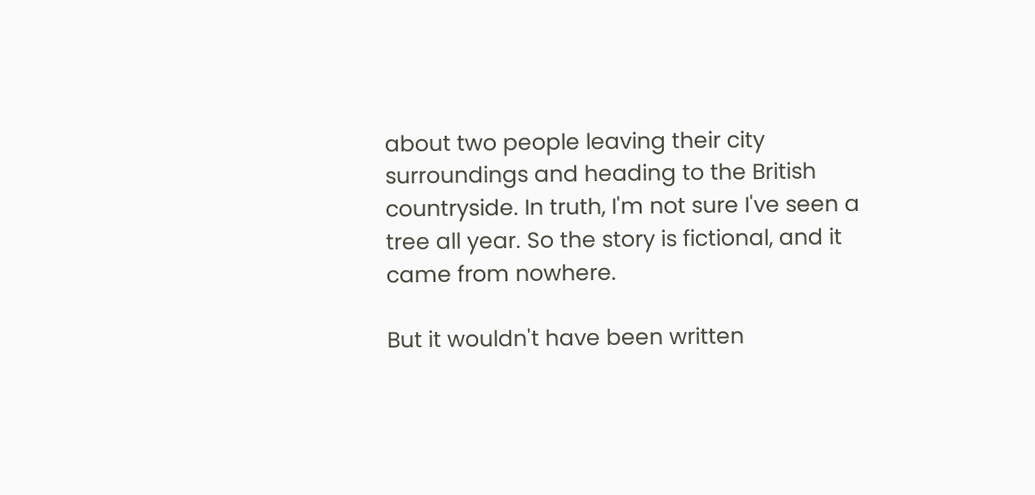about two people leaving their city surroundings and heading to the British countryside. In truth, I'm not sure I've seen a tree all year. So the story is fictional, and it came from nowhere.

But it wouldn't have been written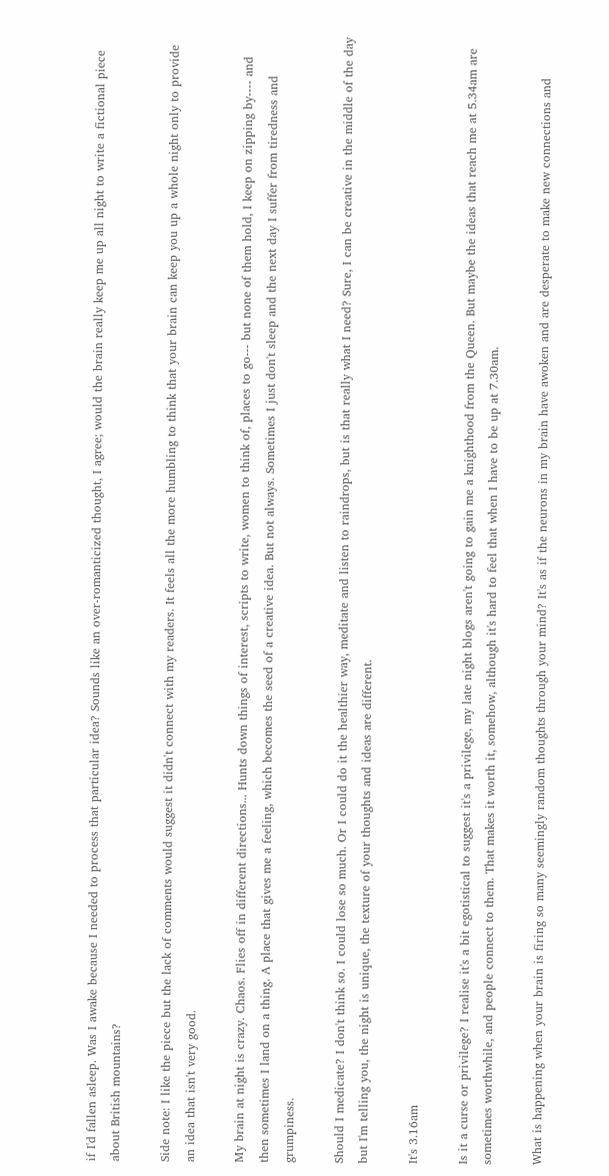if I'd fallen asleep. Was I awake because I needed to process that particular idea? Sounds like an over-romanticized thought, I agree; would the brain really keep me up all night to write a fictional piece about British mountains?

Side note: I like the piece but the lack of comments would suggest it didn't connect with my readers. It feels all the more humbling to think that your brain can keep you up a whole night only to provide an idea that isn't very good.

My brain at night is crazy. Chaos. Flies off in different directions... Hunts down things of interest, scripts to write, women to think of, places to go--- but none of them hold, I keep on zipping by---- and then sometimes I land on a thing. A place that gives me a feeling, which becomes the seed of a creative idea. But not always. Sometimes I just don't sleep and the next day I suffer from tiredness and grumpiness.

Should I medicate? I don't think so. I could lose so much. Or I could do it the healthier way, meditate and listen to raindrops, but is that really what I need? Sure, I can be creative in the middle of the day but I'm telling you, the night is unique, the texture of your thoughts and ideas are different.

It's 3.16am

Is it a curse or privilege? I realise it's a bit egotistical to suggest it's a privilege, my late night blogs aren't going to gain me a knighthood from the Queen. But maybe the ideas that reach me at 5.34am are sometimes worthwhile, and people connect to them. That makes it worth it, somehow, although it's hard to feel that when I have to be up at 7.30am.

What is happening when your brain is firing so many seemingly random thoughts through your mind? It's as if the neurons in my brain have awoken and are desperate to make new connections and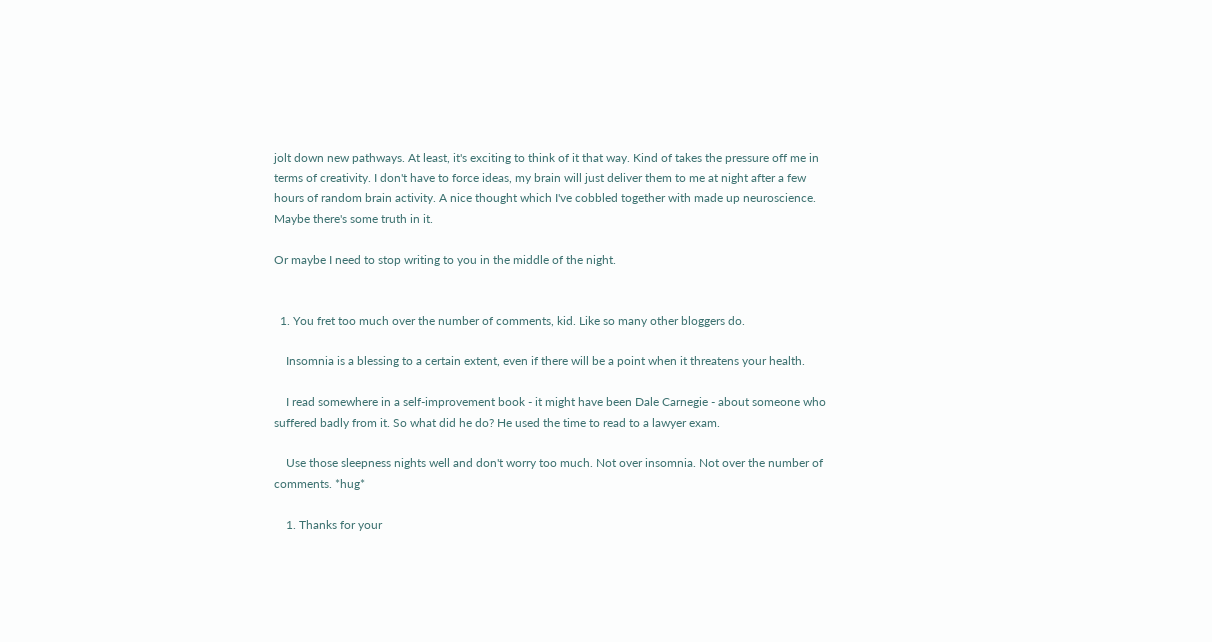jolt down new pathways. At least, it's exciting to think of it that way. Kind of takes the pressure off me in terms of creativity. I don't have to force ideas, my brain will just deliver them to me at night after a few hours of random brain activity. A nice thought which I've cobbled together with made up neuroscience. Maybe there's some truth in it.

Or maybe I need to stop writing to you in the middle of the night.


  1. You fret too much over the number of comments, kid. Like so many other bloggers do.

    Insomnia is a blessing to a certain extent, even if there will be a point when it threatens your health.

    I read somewhere in a self-improvement book - it might have been Dale Carnegie - about someone who suffered badly from it. So what did he do? He used the time to read to a lawyer exam.

    Use those sleepness nights well and don't worry too much. Not over insomnia. Not over the number of comments. *hug*

    1. Thanks for your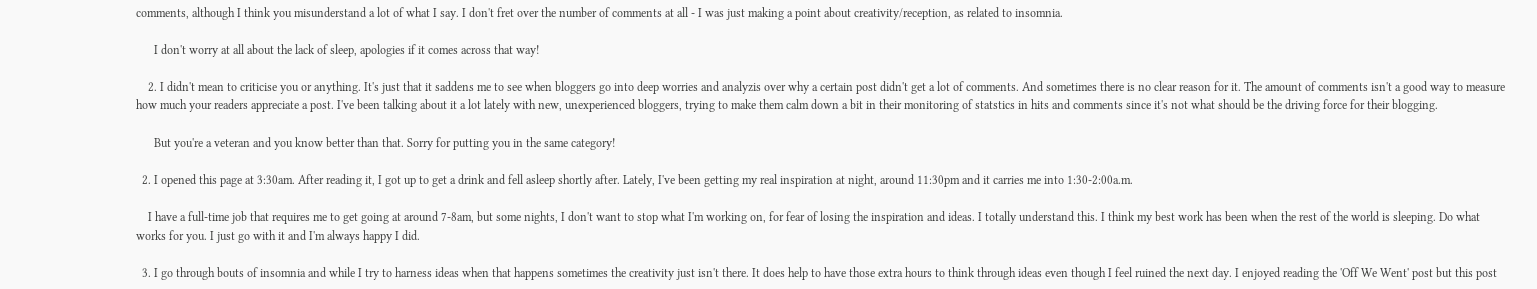comments, although I think you misunderstand a lot of what I say. I don't fret over the number of comments at all - I was just making a point about creativity/reception, as related to insomnia.

      I don't worry at all about the lack of sleep, apologies if it comes across that way!

    2. I didn't mean to criticise you or anything. It's just that it saddens me to see when bloggers go into deep worries and analyzis over why a certain post didn't get a lot of comments. And sometimes there is no clear reason for it. The amount of comments isn't a good way to measure how much your readers appreciate a post. I've been talking about it a lot lately with new, unexperienced bloggers, trying to make them calm down a bit in their monitoring of statstics in hits and comments since it's not what should be the driving force for their blogging.

      But you're a veteran and you know better than that. Sorry for putting you in the same category!

  2. I opened this page at 3:30am. After reading it, I got up to get a drink and fell asleep shortly after. Lately, I've been getting my real inspiration at night, around 11:30pm and it carries me into 1:30-2:00a.m.

    I have a full-time job that requires me to get going at around 7-8am, but some nights, I don't want to stop what I'm working on, for fear of losing the inspiration and ideas. I totally understand this. I think my best work has been when the rest of the world is sleeping. Do what works for you. I just go with it and I'm always happy I did.

  3. I go through bouts of insomnia and while I try to harness ideas when that happens sometimes the creativity just isn't there. It does help to have those extra hours to think through ideas even though I feel ruined the next day. I enjoyed reading the 'Off We Went' post but this post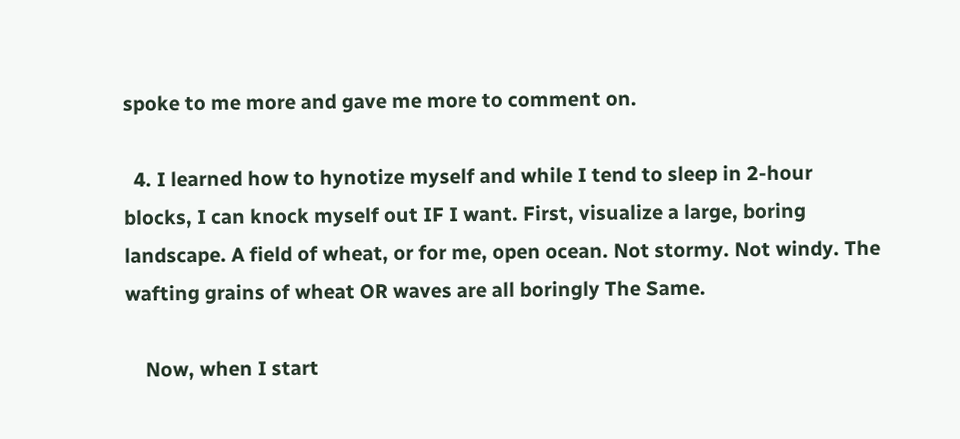spoke to me more and gave me more to comment on.

  4. I learned how to hynotize myself and while I tend to sleep in 2-hour blocks, I can knock myself out IF I want. First, visualize a large, boring landscape. A field of wheat, or for me, open ocean. Not stormy. Not windy. The wafting grains of wheat OR waves are all boringly The Same.

    Now, when I start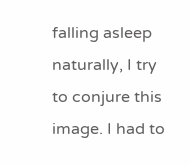falling asleep naturally, I try to conjure this image. I had to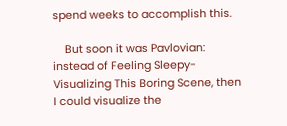spend weeks to accomplish this.

    But soon it was Pavlovian: instead of Feeling Sleepy-Visualizing This Boring Scene, then I could visualize the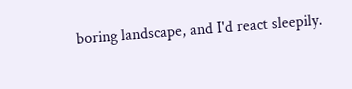boring landscape, and I'd react sleepily.